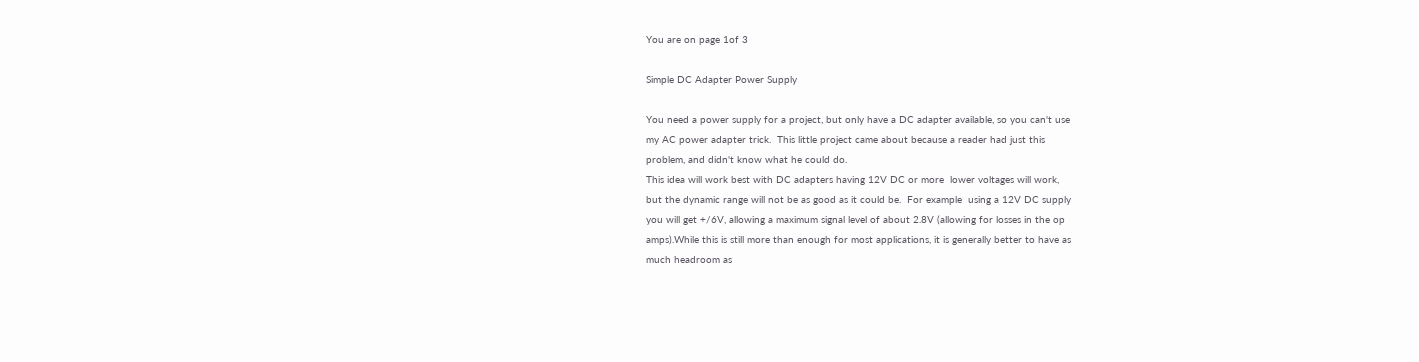You are on page 1of 3

Simple DC Adapter Power Supply

You need a power supply for a project, but only have a DC adapter available, so you can't use
my AC power adapter trick.  This little project came about because a reader had just this
problem, and didn't know what he could do.
This idea will work best with DC adapters having 12V DC or more  lower voltages will work,
but the dynamic range will not be as good as it could be.  For example  using a 12V DC supply
you will get +/6V, allowing a maximum signal level of about 2.8V (allowing for losses in the op
amps).While this is still more than enough for most applications, it is generally better to have as
much headroom as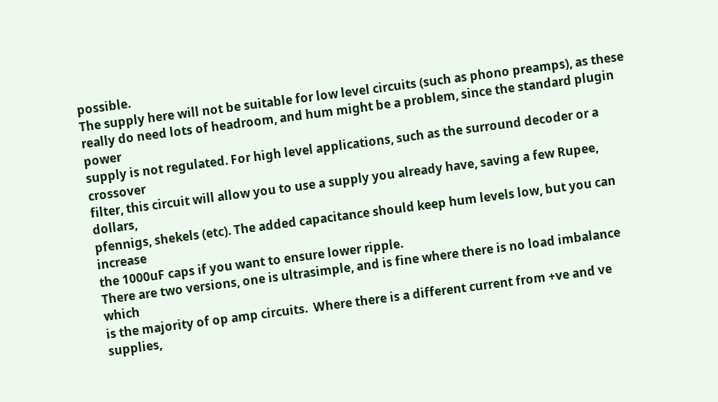possible.
The supply here will not be suitable for low level circuits (such as phono preamps), as these
really do need lots of headroom, and hum might be a problem, since the standard plugin power
supply is not regulated. For high level applications, such as the surround decoder or a crossover
filter, this circuit will allow you to use a supply you already have, saving a few Rupee, dollars,
pfennigs, shekels (etc). The added capacitance should keep hum levels low, but you can increase
the 1000uF caps if you want to ensure lower ripple.
There are two versions, one is ultrasimple, and is fine where there is no load imbalance  which
is the majority of op amp circuits.  Where there is a different current from +ve and ve supplies,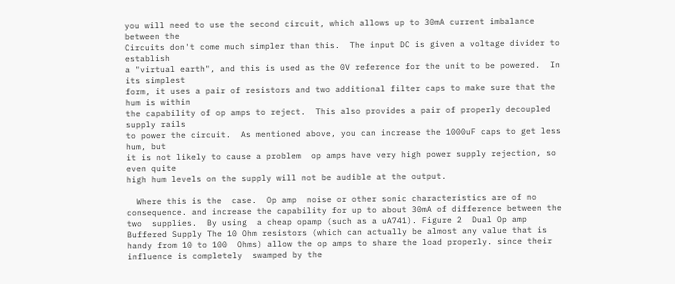you will need to use the second circuit, which allows up to 30mA current imbalance between the
Circuits don't come much simpler than this.  The input DC is given a voltage divider to establish
a "virtual earth", and this is used as the 0V reference for the unit to be powered.  In its simplest
form, it uses a pair of resistors and two additional filter caps to make sure that the hum is within
the capability of op amps to reject.  This also provides a pair of properly decoupled supply rails
to power the circuit.  As mentioned above, you can increase the 1000uF caps to get less hum, but
it is not likely to cause a problem  op amps have very high power supply rejection, so even quite
high hum levels on the supply will not be audible at the output.

  Where this is the  case.  Op amp  noise or other sonic characteristics are of no consequence. and increase the capability for up to about 30mA of difference between the two  supplies.  By using  a cheap opamp (such as a uA741). Figure 2  Dual Op amp Buffered Supply The 10 Ohm resistors (which can actually be almost any value that is handy from 10 to 100  Ohms) allow the op amps to share the load properly. since their influence is completely  swamped by the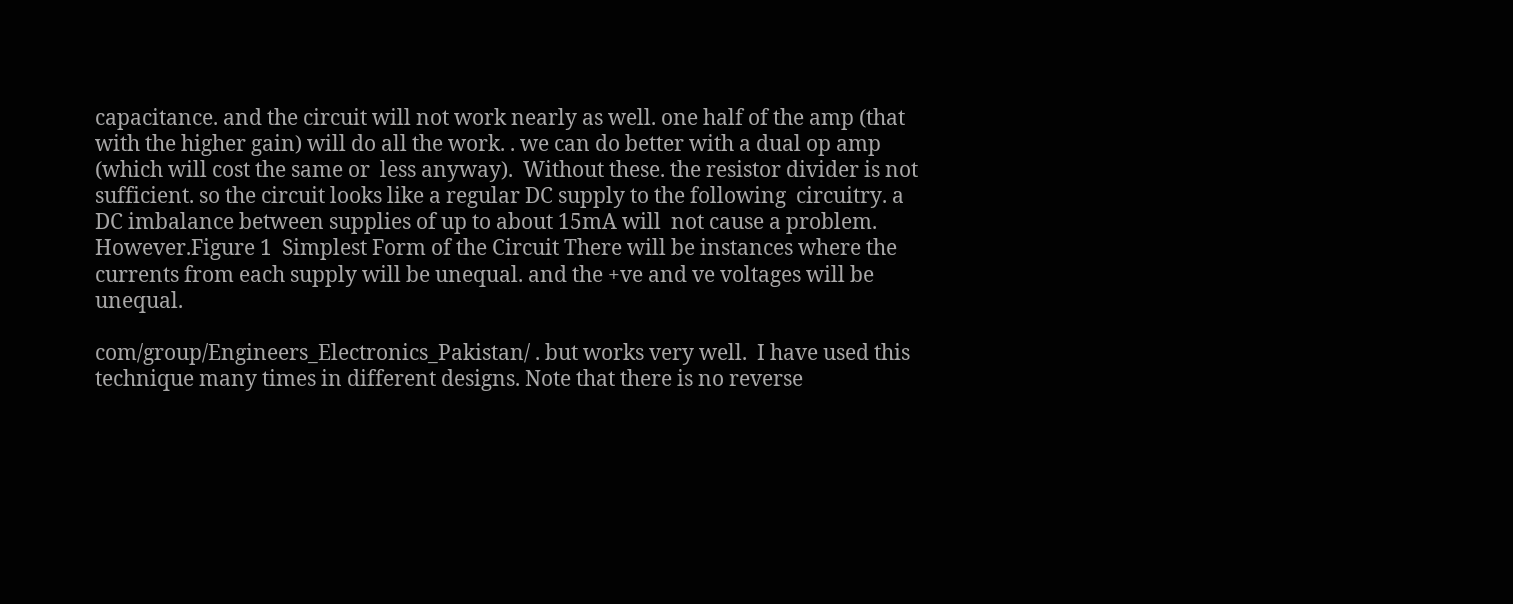capacitance. and the circuit will not work nearly as well. one half of the amp (that  with the higher gain) will do all the work. . we can do better with a dual op amp (which will cost the same or  less anyway).  Without these. the resistor divider is not sufficient. so the circuit looks like a regular DC supply to the following  circuitry. a DC imbalance between supplies of up to about 15mA will  not cause a problem.  However.Figure 1  Simplest Form of the Circuit There will be instances where the currents from each supply will be unequal. and the +ve and ve voltages will be unequal.

com/group/Engineers_Electronics_Pakistan/ . but works very well.  I have used this technique many times in different designs. Note that there is no reverse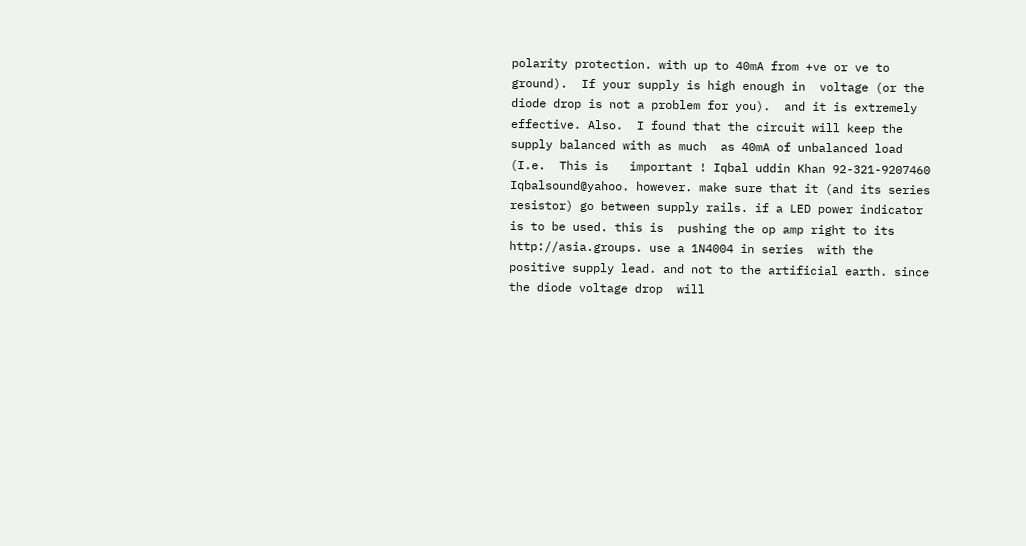polarity protection. with up to 40mA from +ve or ve to ground).  If your supply is high enough in  voltage (or the diode drop is not a problem for you).  and it is extremely effective. Also.  I found that the circuit will keep the supply balanced with as much  as 40mA of unbalanced load (I.e.  This is   important ! Iqbal uddin Khan 92-321-9207460 Iqbalsound@yahoo. however. make sure that it (and its series  resistor) go between supply rails. if a LED power indicator is to be used. this is  pushing the op amp right to its http://asia.groups. use a 1N4004 in series  with the positive supply lead. and not to the artificial earth. since the diode voltage drop  will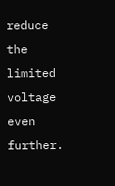reduce the limited voltage even further.